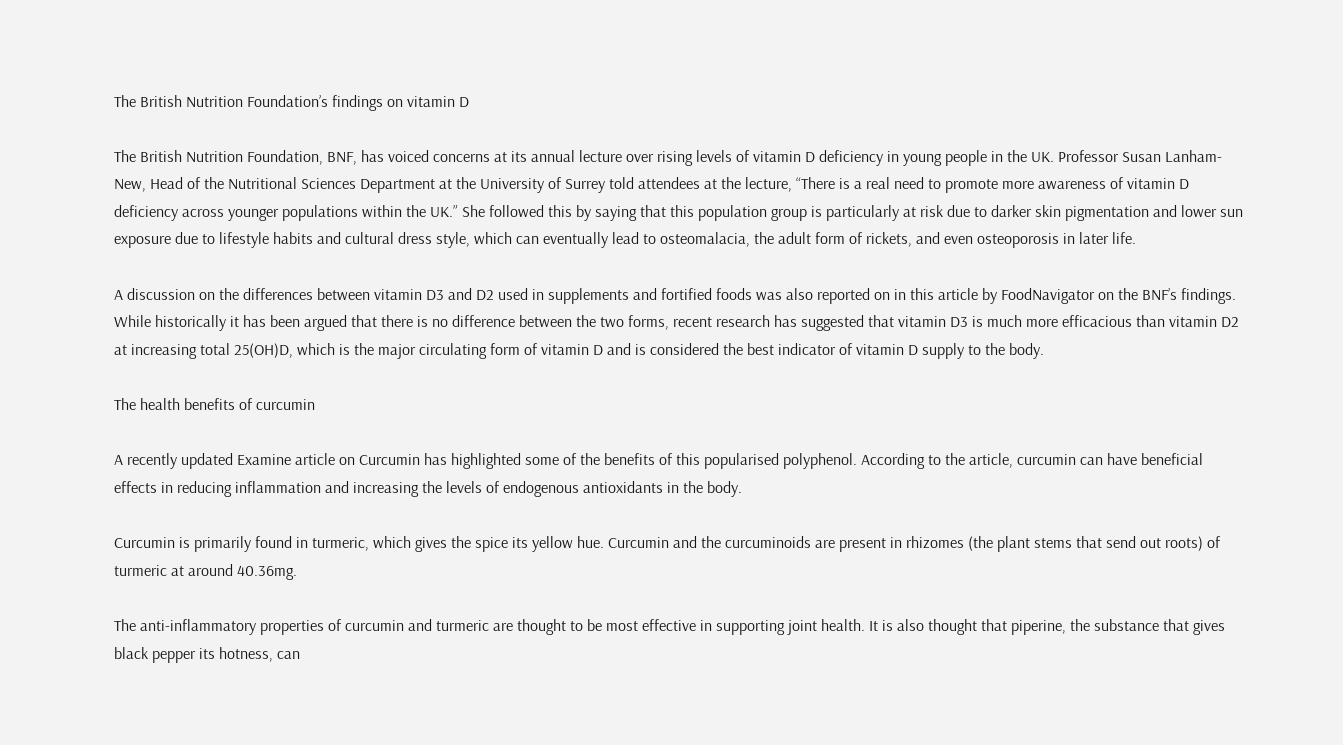The British Nutrition Foundation’s findings on vitamin D

The British Nutrition Foundation, BNF, has voiced concerns at its annual lecture over rising levels of vitamin D deficiency in young people in the UK. Professor Susan Lanham-New, Head of the Nutritional Sciences Department at the University of Surrey told attendees at the lecture, “There is a real need to promote more awareness of vitamin D deficiency across younger populations within the UK.” She followed this by saying that this population group is particularly at risk due to darker skin pigmentation and lower sun exposure due to lifestyle habits and cultural dress style, which can eventually lead to osteomalacia, the adult form of rickets, and even osteoporosis in later life.

A discussion on the differences between vitamin D3 and D2 used in supplements and fortified foods was also reported on in this article by FoodNavigator on the BNF’s findings. While historically it has been argued that there is no difference between the two forms, recent research has suggested that vitamin D3 is much more efficacious than vitamin D2 at increasing total 25(OH)D, which is the major circulating form of vitamin D and is considered the best indicator of vitamin D supply to the body.

The health benefits of curcumin

A recently updated Examine article on Curcumin has highlighted some of the benefits of this popularised polyphenol. According to the article, curcumin can have beneficial effects in reducing inflammation and increasing the levels of endogenous antioxidants in the body.

Curcumin is primarily found in turmeric, which gives the spice its yellow hue. Curcumin and the curcuminoids are present in rhizomes (the plant stems that send out roots) of turmeric at around 40.36mg.

The anti-inflammatory properties of curcumin and turmeric are thought to be most effective in supporting joint health. It is also thought that piperine, the substance that gives black pepper its hotness, can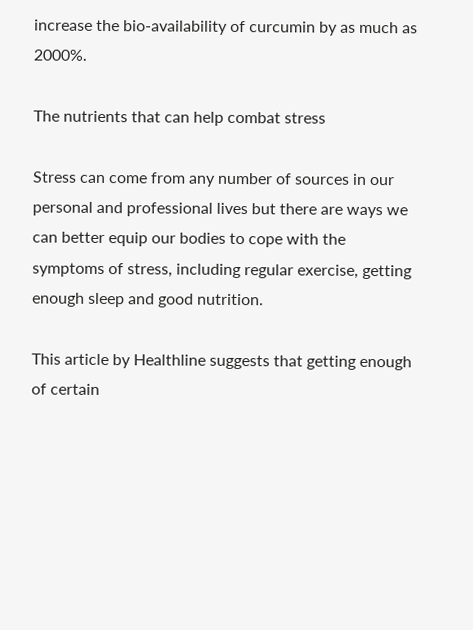increase the bio-availability of curcumin by as much as 2000%.

The nutrients that can help combat stress

Stress can come from any number of sources in our personal and professional lives but there are ways we can better equip our bodies to cope with the symptoms of stress, including regular exercise, getting enough sleep and good nutrition.

This article by Healthline suggests that getting enough of certain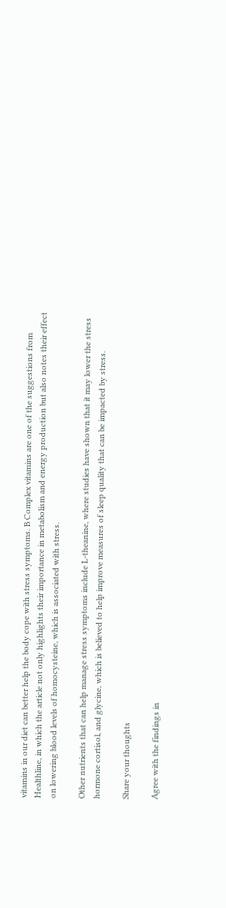vitamins in our diet can better help the body cope with stress symptoms. B Complex vitamins are one of the suggestions from Healthline, in which the article not only highlights their importance in metabolism and energy production but also notes their effect on lowering blood levels of homocysteine, which is associated with stress.

Other nutrients that can help manage stress symptoms include L-theanine, where studies have shown that it may lower the stress hormone cortisol, and glycine, which is believed to help improve measures of sleep quality that can be impacted by stress.

Share your thoughts

Agree with the findings in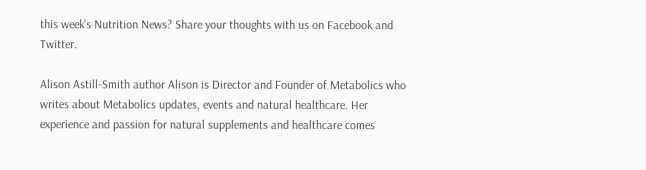this week’s Nutrition News? Share your thoughts with us on Facebook and Twitter.

Alison Astill-Smith author Alison is Director and Founder of Metabolics who writes about Metabolics updates, events and natural healthcare. Her experience and passion for natural supplements and healthcare comes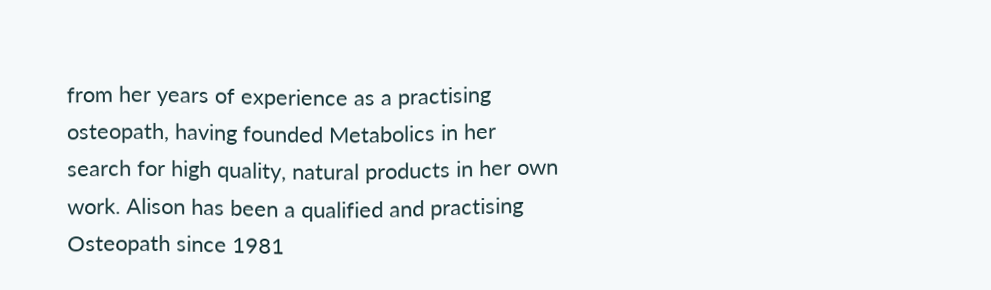from her years of experience as a practising osteopath, having founded Metabolics in her search for high quality, natural products in her own work. Alison has been a qualified and practising Osteopath since 1981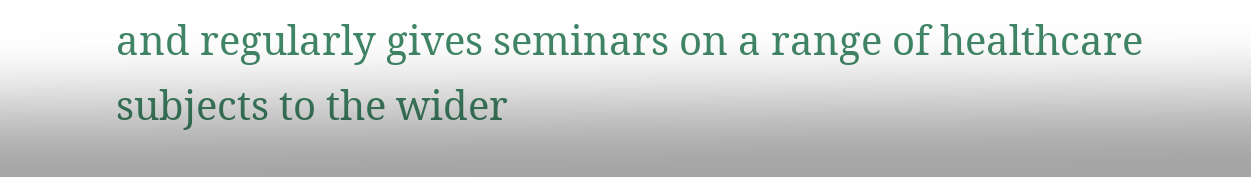and regularly gives seminars on a range of healthcare subjects to the wider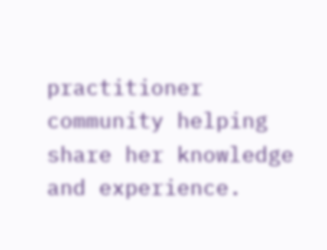practitioner community helping share her knowledge and experience.